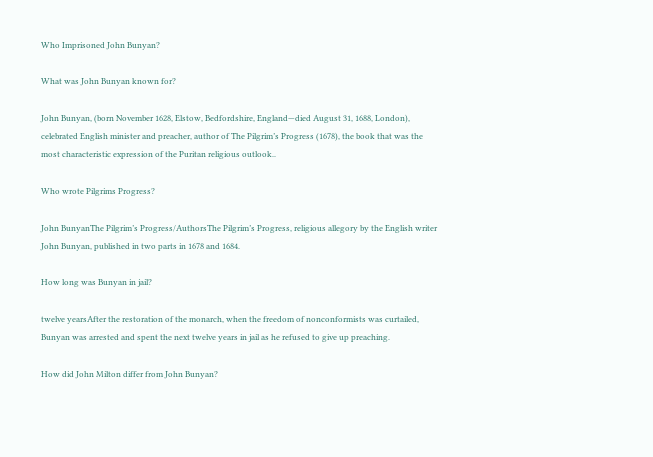Who Imprisoned John Bunyan?

What was John Bunyan known for?

John Bunyan, (born November 1628, Elstow, Bedfordshire, England—died August 31, 1688, London), celebrated English minister and preacher, author of The Pilgrim’s Progress (1678), the book that was the most characteristic expression of the Puritan religious outlook..

Who wrote Pilgrims Progress?

John BunyanThe Pilgrim’s Progress/AuthorsThe Pilgrim’s Progress, religious allegory by the English writer John Bunyan, published in two parts in 1678 and 1684.

How long was Bunyan in jail?

twelve yearsAfter the restoration of the monarch, when the freedom of nonconformists was curtailed, Bunyan was arrested and spent the next twelve years in jail as he refused to give up preaching.

How did John Milton differ from John Bunyan?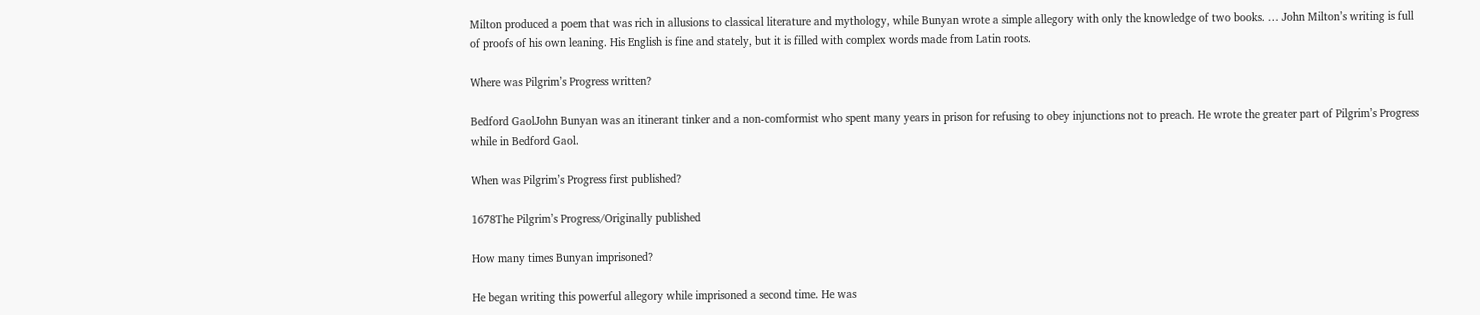Milton produced a poem that was rich in allusions to classical literature and mythology, while Bunyan wrote a simple allegory with only the knowledge of two books. … John Milton’s writing is full of proofs of his own leaning. His English is fine and stately, but it is filled with complex words made from Latin roots.

Where was Pilgrim’s Progress written?

Bedford GaolJohn Bunyan was an itinerant tinker and a non-comformist who spent many years in prison for refusing to obey injunctions not to preach. He wrote the greater part of Pilgrim’s Progress while in Bedford Gaol.

When was Pilgrim’s Progress first published?

1678The Pilgrim’s Progress/Originally published

How many times Bunyan imprisoned?

He began writing this powerful allegory while imprisoned a second time. He was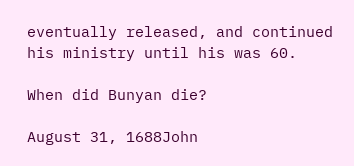eventually released, and continued his ministry until his was 60.

When did Bunyan die?

August 31, 1688John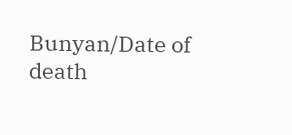Bunyan/Date of death